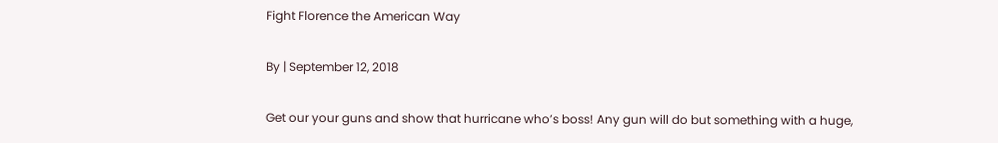Fight Florence the American Way

By | September 12, 2018

Get our your guns and show that hurricane who’s boss! Any gun will do but something with a huge,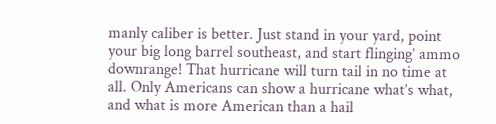manly caliber is better. Just stand in your yard, point your big long barrel southeast, and start flinging’ ammo downrange! That hurricane will turn tail in no time at all. Only Americans can show a hurricane what’s what, and what is more American than a hail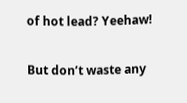of hot lead? Yeehaw!

But don’t waste any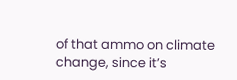of that ammo on climate change, since it’s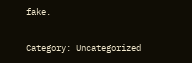fake.

Category: Uncategorized